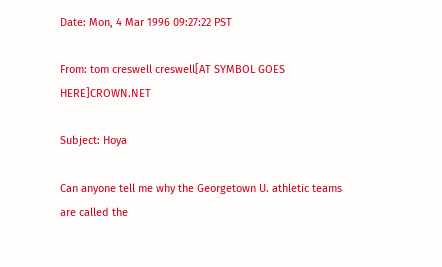Date: Mon, 4 Mar 1996 09:27:22 PST

From: tom creswell creswell[AT SYMBOL GOES HERE]CROWN.NET

Subject: Hoya

Can anyone tell me why the Georgetown U. athletic teams are called the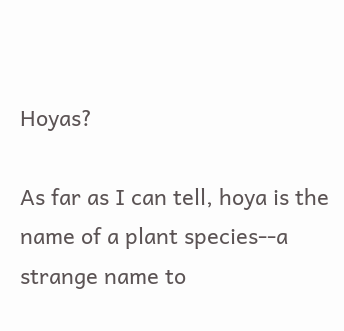Hoyas?

As far as I can tell, hoya is the name of a plant species--a strange name to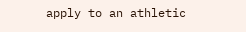apply to an athletic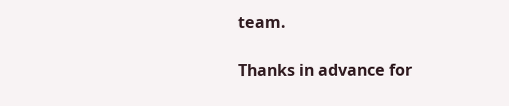team.

Thanks in advance for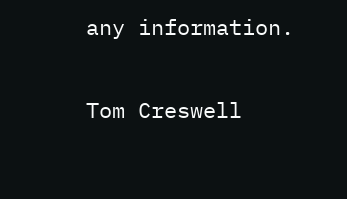any information.

Tom Creswell